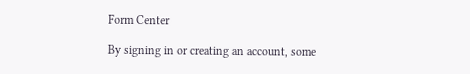Form Center

By signing in or creating an account, some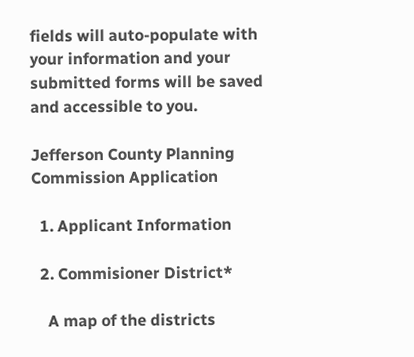fields will auto-populate with your information and your submitted forms will be saved and accessible to you.

Jefferson County Planning Commission Application

  1. Applicant Information

  2. Commisioner District*

    A map of the districts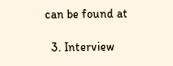can be found at

  3. Interview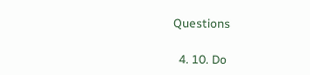Questions

  4. 10. Do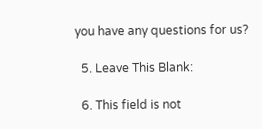you have any questions for us?

  5. Leave This Blank:

  6. This field is not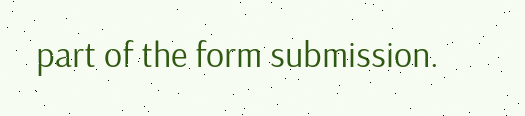part of the form submission.